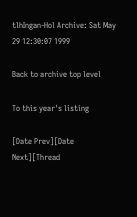tlhIngan-Hol Archive: Sat May 29 12:30:07 1999

Back to archive top level

To this year's listing

[Date Prev][Date Next][Thread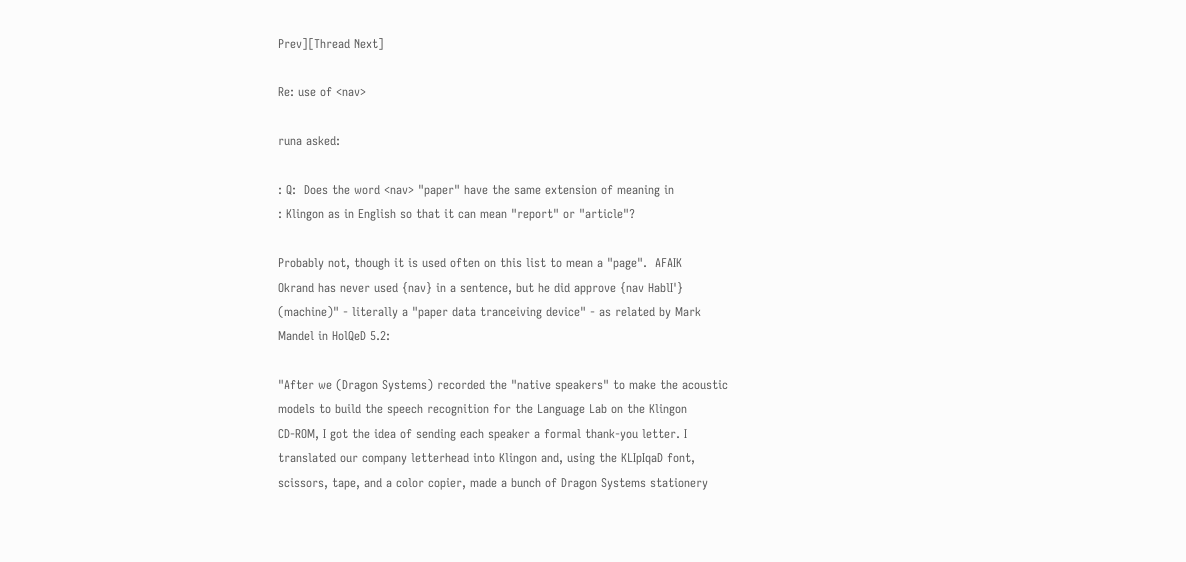Prev][Thread Next]

Re: use of <nav>

runa asked:

: Q:  Does the word <nav> "paper" have the same extension of meaning in
: Klingon as in English so that it can mean "report" or "article"?

Probably not, though it is used often on this list to mean a "page".  AFAIK
Okrand has never used {nav} in a sentence, but he did approve {nav HablI'}
(machine)" - literally a "paper data tranceiving device" - as related by Mark
Mandel in HolQeD 5.2:

"After we (Dragon Systems) recorded the "native speakers" to make the acoustic
models to build the speech recognition for the Language Lab on the Klingon
CD-ROM, I got the idea of sending each speaker a formal thank-you letter. I
translated our company letterhead into Klingon and, using the KLIpIqaD font,
scissors, tape, and a color copier, made a bunch of Dragon Systems stationery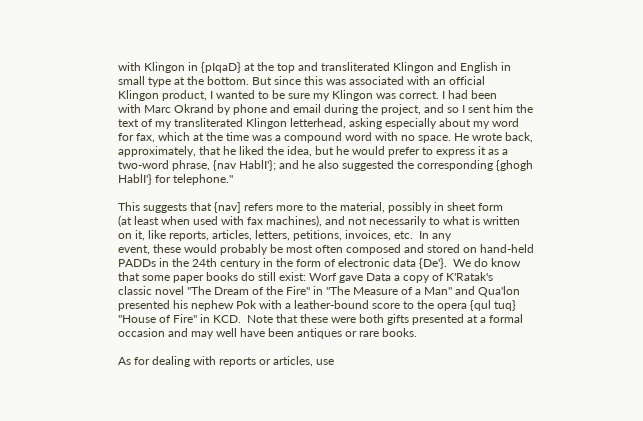with Klingon in {pIqaD} at the top and transliterated Klingon and English in
small type at the bottom. But since this was associated with an official
Klingon product, I wanted to be sure my Klingon was correct. I had been
with Marc Okrand by phone and email during the project, and so I sent him the
text of my transliterated Klingon letterhead, asking especially about my word
for fax, which at the time was a compound word with no space. He wrote back,
approximately, that he liked the idea, but he would prefer to express it as a
two-word phrase, {nav HablI'}; and he also suggested the corresponding {ghogh
HablI'} for telephone."

This suggests that {nav] refers more to the material, possibly in sheet form
(at least when used with fax machines), and not necessarily to what is written
on it, like reports, articles, letters, petitions, invoices, etc.  In any
event, these would probably be most often composed and stored on hand-held
PADDs in the 24th century in the form of electronic data {De'}.  We do know
that some paper books do still exist: Worf gave Data a copy of K'Ratak's
classic novel "The Dream of the Fire" in "The Measure of a Man" and Qua'lon
presented his nephew Pok with a leather-bound score to the opera {qul tuq}
"House of Fire" in KCD.  Note that these were both gifts presented at a formal
occasion and may well have been antiques or rare books.

As for dealing with reports or articles, use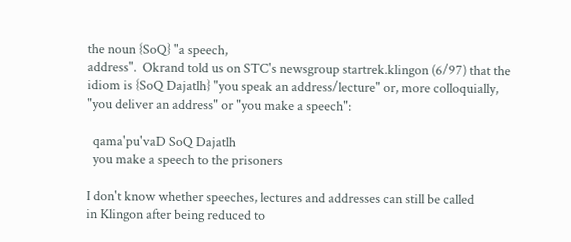the noun {SoQ} "a speech,
address".  Okrand told us on STC's newsgroup startrek.klingon (6/97) that the
idiom is {SoQ Dajatlh} "you speak an address/lecture" or, more colloquially,
"you deliver an address" or "you make a speech":

  qama'pu'vaD SoQ Dajatlh
  you make a speech to the prisoners

I don't know whether speeches, lectures and addresses can still be called
in Klingon after being reduced to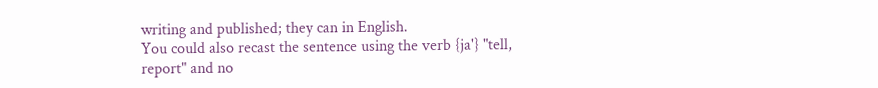writing and published; they can in English.
You could also recast the sentence using the verb {ja'} "tell, report" and no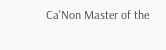Ca'Non Master of the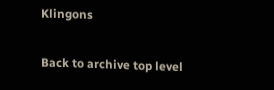Klingons

Back to archive top level